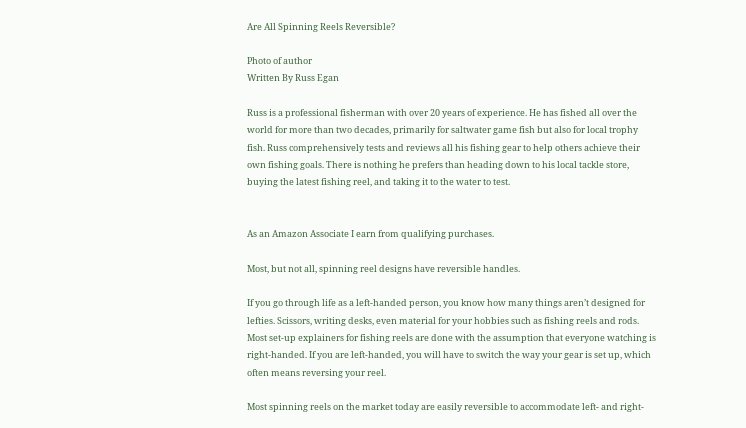Are All Spinning Reels Reversible?

Photo of author
Written By Russ Egan

Russ is a professional fisherman with over 20 years of experience. He has fished all over the world for more than two decades, primarily for saltwater game fish but also for local trophy fish. Russ comprehensively tests and reviews all his fishing gear to help others achieve their own fishing goals. There is nothing he prefers than heading down to his local tackle store, buying the latest fishing reel, and taking it to the water to test.


As an Amazon Associate I earn from qualifying purchases.

Most, but not all, spinning reel designs have reversible handles.

If you go through life as a left-handed person, you know how many things aren’t designed for lefties. Scissors, writing desks, even material for your hobbies such as fishing reels and rods. Most set-up explainers for fishing reels are done with the assumption that everyone watching is right-handed. If you are left-handed, you will have to switch the way your gear is set up, which often means reversing your reel.

Most spinning reels on the market today are easily reversible to accommodate left- and right-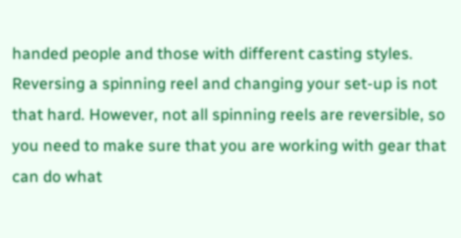handed people and those with different casting styles. Reversing a spinning reel and changing your set-up is not that hard. However, not all spinning reels are reversible, so you need to make sure that you are working with gear that can do what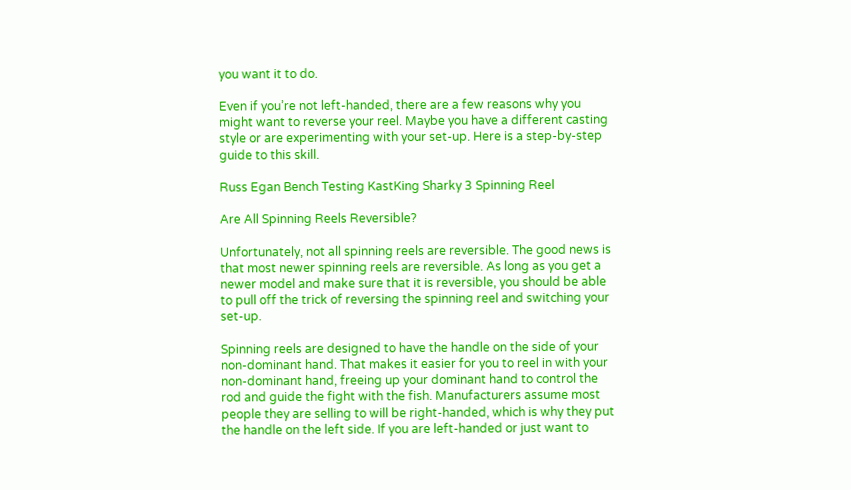you want it to do.

Even if you’re not left-handed, there are a few reasons why you might want to reverse your reel. Maybe you have a different casting style or are experimenting with your set-up. Here is a step-by-step guide to this skill.

Russ Egan Bench Testing KastKing Sharky 3 Spinning Reel

Are All Spinning Reels Reversible?

Unfortunately, not all spinning reels are reversible. The good news is that most newer spinning reels are reversible. As long as you get a newer model and make sure that it is reversible, you should be able to pull off the trick of reversing the spinning reel and switching your set-up.

Spinning reels are designed to have the handle on the side of your non-dominant hand. That makes it easier for you to reel in with your non-dominant hand, freeing up your dominant hand to control the rod and guide the fight with the fish. Manufacturers assume most people they are selling to will be right-handed, which is why they put the handle on the left side. If you are left-handed or just want to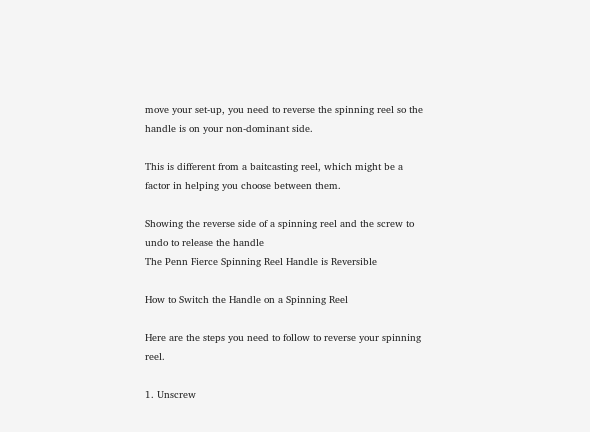move your set-up, you need to reverse the spinning reel so the handle is on your non-dominant side.

This is different from a baitcasting reel, which might be a factor in helping you choose between them.

Showing the reverse side of a spinning reel and the screw to undo to release the handle
The Penn Fierce Spinning Reel Handle is Reversible

How to Switch the Handle on a Spinning Reel

Here are the steps you need to follow to reverse your spinning reel.

1. Unscrew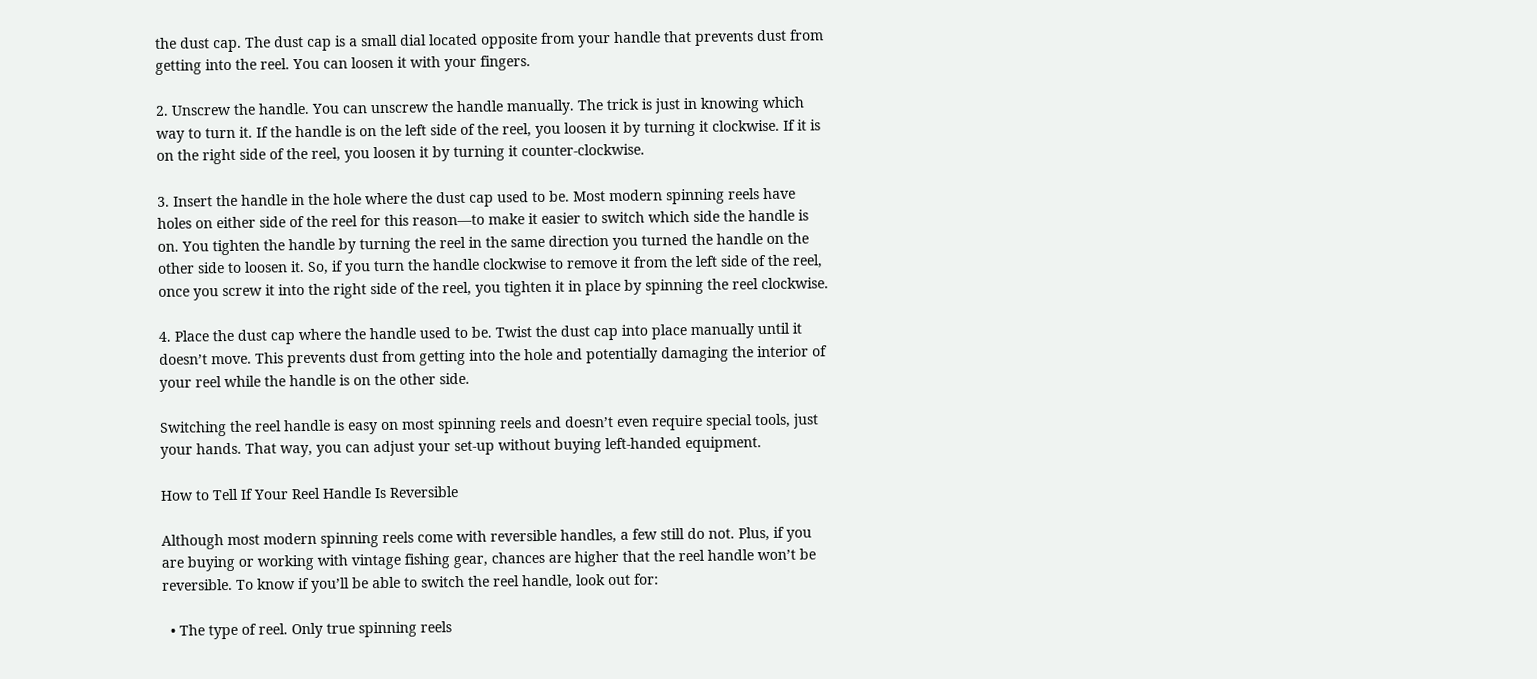the dust cap. The dust cap is a small dial located opposite from your handle that prevents dust from getting into the reel. You can loosen it with your fingers.

2. Unscrew the handle. You can unscrew the handle manually. The trick is just in knowing which way to turn it. If the handle is on the left side of the reel, you loosen it by turning it clockwise. If it is on the right side of the reel, you loosen it by turning it counter-clockwise.

3. Insert the handle in the hole where the dust cap used to be. Most modern spinning reels have holes on either side of the reel for this reason—to make it easier to switch which side the handle is on. You tighten the handle by turning the reel in the same direction you turned the handle on the other side to loosen it. So, if you turn the handle clockwise to remove it from the left side of the reel, once you screw it into the right side of the reel, you tighten it in place by spinning the reel clockwise.

4. Place the dust cap where the handle used to be. Twist the dust cap into place manually until it doesn’t move. This prevents dust from getting into the hole and potentially damaging the interior of your reel while the handle is on the other side.

Switching the reel handle is easy on most spinning reels and doesn’t even require special tools, just your hands. That way, you can adjust your set-up without buying left-handed equipment.

How to Tell If Your Reel Handle Is Reversible

Although most modern spinning reels come with reversible handles, a few still do not. Plus, if you are buying or working with vintage fishing gear, chances are higher that the reel handle won’t be reversible. To know if you’ll be able to switch the reel handle, look out for:

  • The type of reel. Only true spinning reels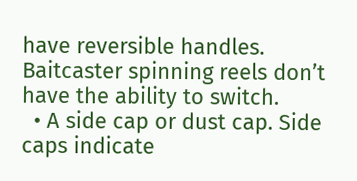have reversible handles. Baitcaster spinning reels don’t have the ability to switch.
  • A side cap or dust cap. Side caps indicate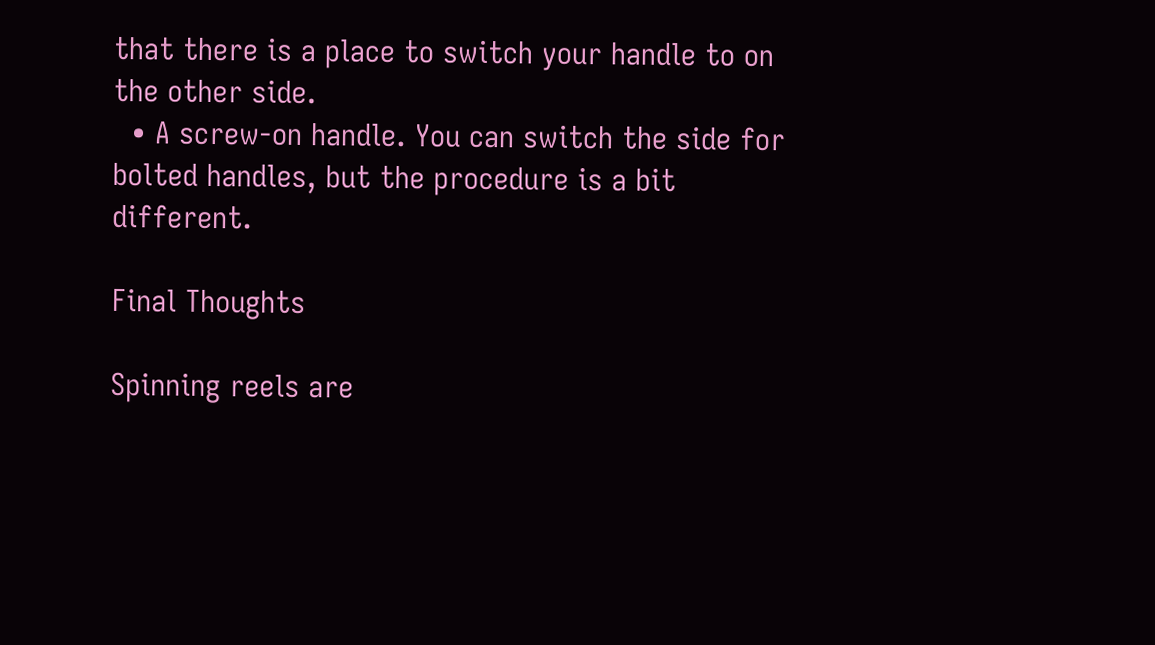that there is a place to switch your handle to on the other side.
  • A screw-on handle. You can switch the side for bolted handles, but the procedure is a bit different.

Final Thoughts

Spinning reels are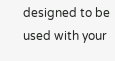designed to be used with your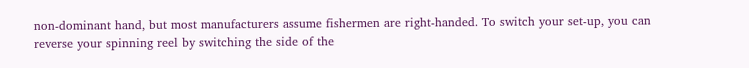non-dominant hand, but most manufacturers assume fishermen are right-handed. To switch your set-up, you can reverse your spinning reel by switching the side of the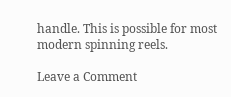handle. This is possible for most modern spinning reels.

Leave a Comment